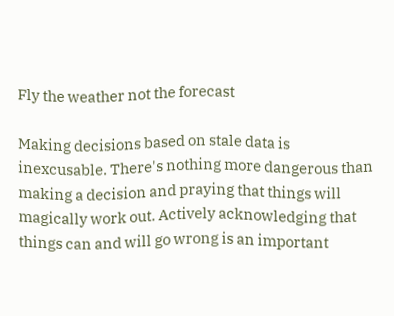Fly the weather not the forecast

Making decisions based on stale data is inexcusable. There's nothing more dangerous than making a decision and praying that things will magically work out. Actively acknowledging that things can and will go wrong is an important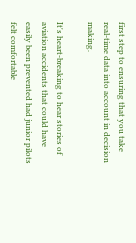first step to ensuring that you take real-time data into account in decision making.

It's heart-breaking to hear stories of aviation accidents that could have easily been prevented had junior pilots felt comfortable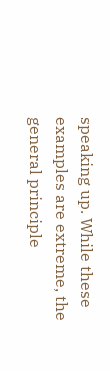speaking up. While these examples are extreme, the general principle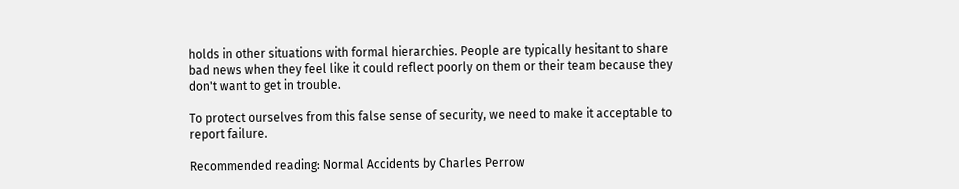holds in other situations with formal hierarchies. People are typically hesitant to share bad news when they feel like it could reflect poorly on them or their team because they don't want to get in trouble.

To protect ourselves from this false sense of security, we need to make it acceptable to report failure.

Recommended reading: Normal Accidents by Charles Perrow